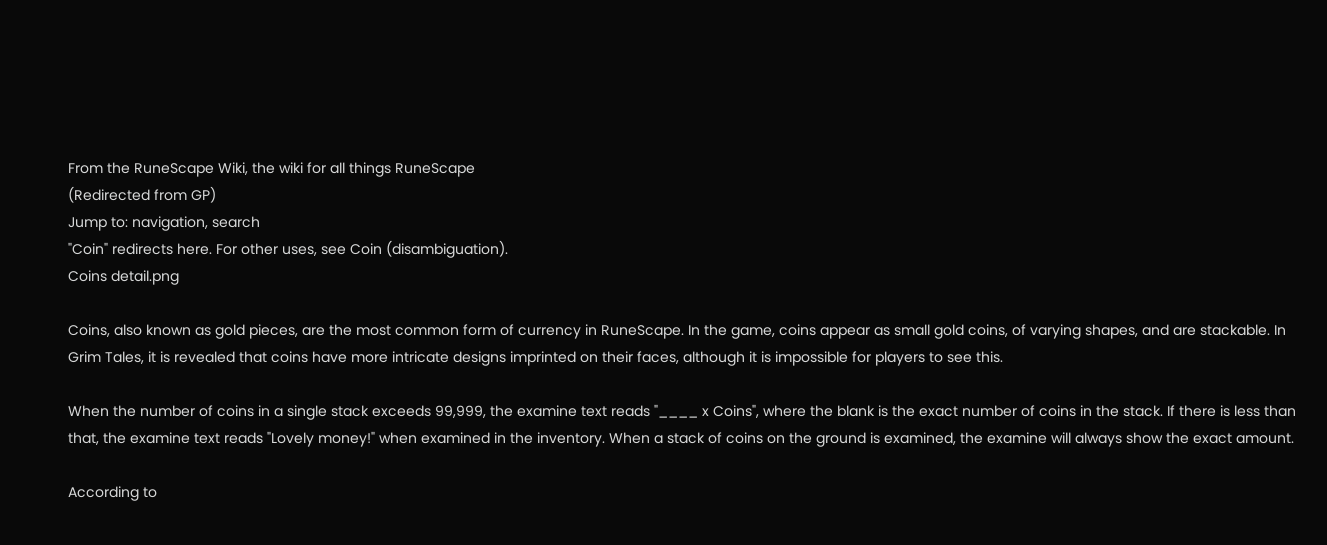From the RuneScape Wiki, the wiki for all things RuneScape
(Redirected from GP)
Jump to: navigation, search
"Coin" redirects here. For other uses, see Coin (disambiguation).
Coins detail.png

Coins, also known as gold pieces, are the most common form of currency in RuneScape. In the game, coins appear as small gold coins, of varying shapes, and are stackable. In Grim Tales, it is revealed that coins have more intricate designs imprinted on their faces, although it is impossible for players to see this.

When the number of coins in a single stack exceeds 99,999, the examine text reads "____ x Coins", where the blank is the exact number of coins in the stack. If there is less than that, the examine text reads "Lovely money!" when examined in the inventory. When a stack of coins on the ground is examined, the examine will always show the exact amount.

According to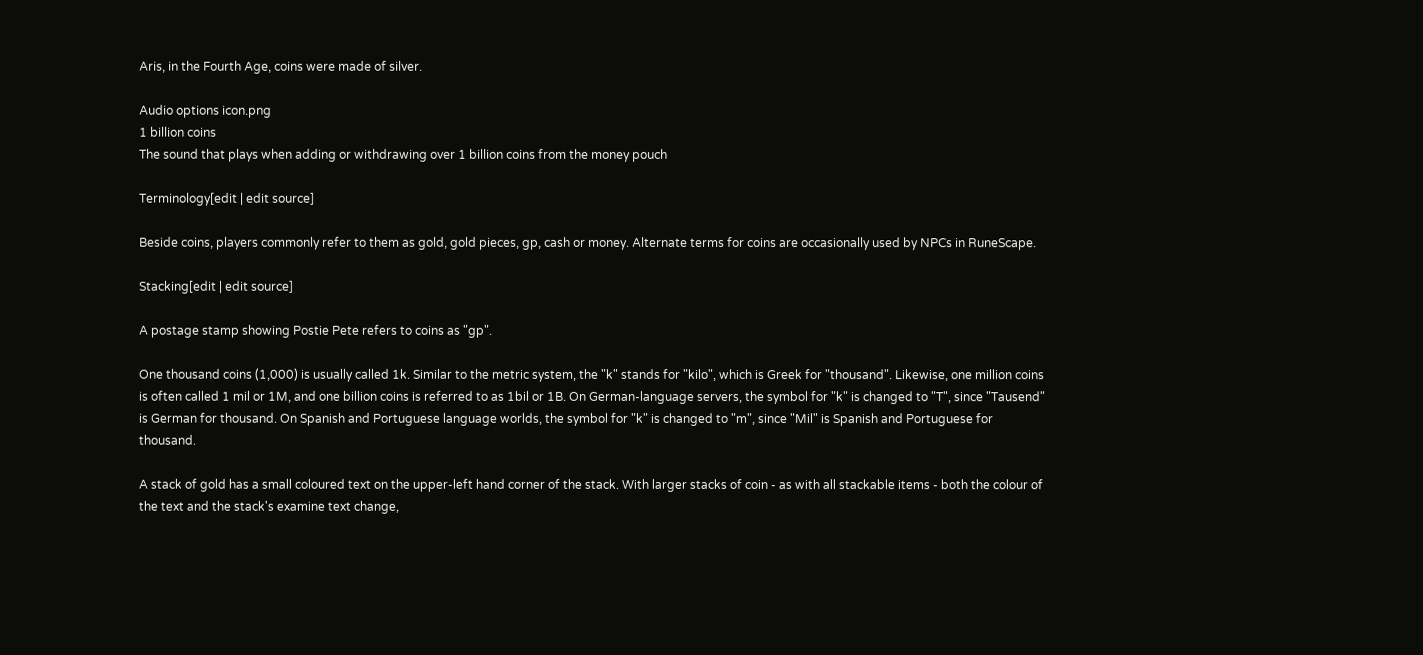Aris, in the Fourth Age, coins were made of silver.

Audio options icon.png
1 billion coins
The sound that plays when adding or withdrawing over 1 billion coins from the money pouch

Terminology[edit | edit source]

Beside coins, players commonly refer to them as gold, gold pieces, gp, cash or money. Alternate terms for coins are occasionally used by NPCs in RuneScape.

Stacking[edit | edit source]

A postage stamp showing Postie Pete refers to coins as "gp".

One thousand coins (1,000) is usually called 1k. Similar to the metric system, the "k" stands for "kilo", which is Greek for "thousand". Likewise, one million coins is often called 1 mil or 1M, and one billion coins is referred to as 1bil or 1B. On German-language servers, the symbol for "k" is changed to "T", since "Tausend" is German for thousand. On Spanish and Portuguese language worlds, the symbol for "k" is changed to "m", since "Mil" is Spanish and Portuguese for thousand.

A stack of gold has a small coloured text on the upper-left hand corner of the stack. With larger stacks of coin - as with all stackable items - both the colour of the text and the stack's examine text change,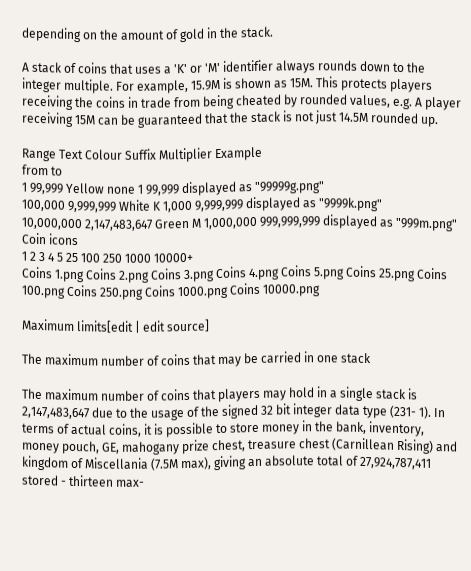depending on the amount of gold in the stack.

A stack of coins that uses a 'K' or 'M' identifier always rounds down to the integer multiple. For example, 15.9M is shown as 15M. This protects players receiving the coins in trade from being cheated by rounded values, e.g. A player receiving 15M can be guaranteed that the stack is not just 14.5M rounded up.

Range Text Colour Suffix Multiplier Example
from to
1 99,999 Yellow none 1 99,999 displayed as "99999g.png"
100,000 9,999,999 White K 1,000 9,999,999 displayed as "9999k.png"
10,000,000 2,147,483,647 Green M 1,000,000 999,999,999 displayed as "999m.png"
Coin icons
1 2 3 4 5 25 100 250 1000 10000+
Coins 1.png Coins 2.png Coins 3.png Coins 4.png Coins 5.png Coins 25.png Coins 100.png Coins 250.png Coins 1000.png Coins 10000.png

Maximum limits[edit | edit source]

The maximum number of coins that may be carried in one stack

The maximum number of coins that players may hold in a single stack is 2,147,483,647 due to the usage of the signed 32 bit integer data type (231- 1). In terms of actual coins, it is possible to store money in the bank, inventory, money pouch, GE, mahogany prize chest, treasure chest (Carnillean Rising) and kingdom of Miscellania (7.5M max), giving an absolute total of 27,924,787,411 stored - thirteen max-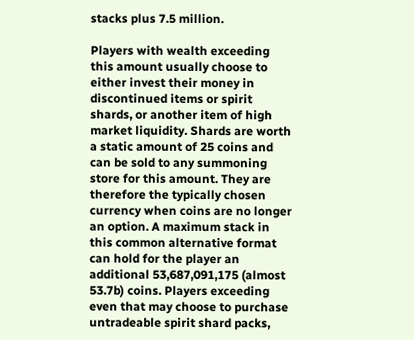stacks plus 7.5 million.

Players with wealth exceeding this amount usually choose to either invest their money in discontinued items or spirit shards, or another item of high market liquidity. Shards are worth a static amount of 25 coins and can be sold to any summoning store for this amount. They are therefore the typically chosen currency when coins are no longer an option. A maximum stack in this common alternative format can hold for the player an additional 53,687,091,175 (almost 53.7b) coins. Players exceeding even that may choose to purchase untradeable spirit shard packs,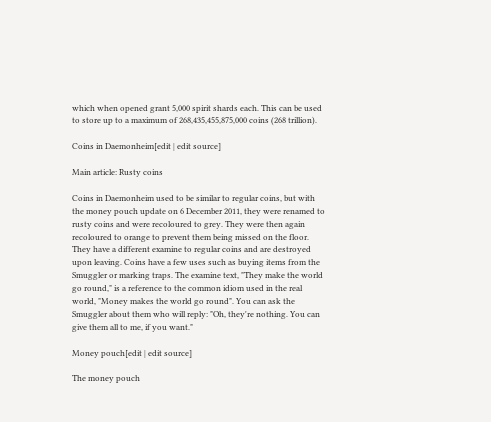which when opened grant 5,000 spirit shards each. This can be used to store up to a maximum of 268,435,455,875,000 coins (268 trillion).

Coins in Daemonheim[edit | edit source]

Main article: Rusty coins

Coins in Daemonheim used to be similar to regular coins, but with the money pouch update on 6 December 2011, they were renamed to rusty coins and were recoloured to grey. They were then again recoloured to orange to prevent them being missed on the floor. They have a different examine to regular coins and are destroyed upon leaving. Coins have a few uses such as buying items from the Smuggler or marking traps. The examine text, "They make the world go round," is a reference to the common idiom used in the real world, "Money makes the world go round". You can ask the Smuggler about them who will reply: "Oh, they're nothing. You can give them all to me, if you want."

Money pouch[edit | edit source]

The money pouch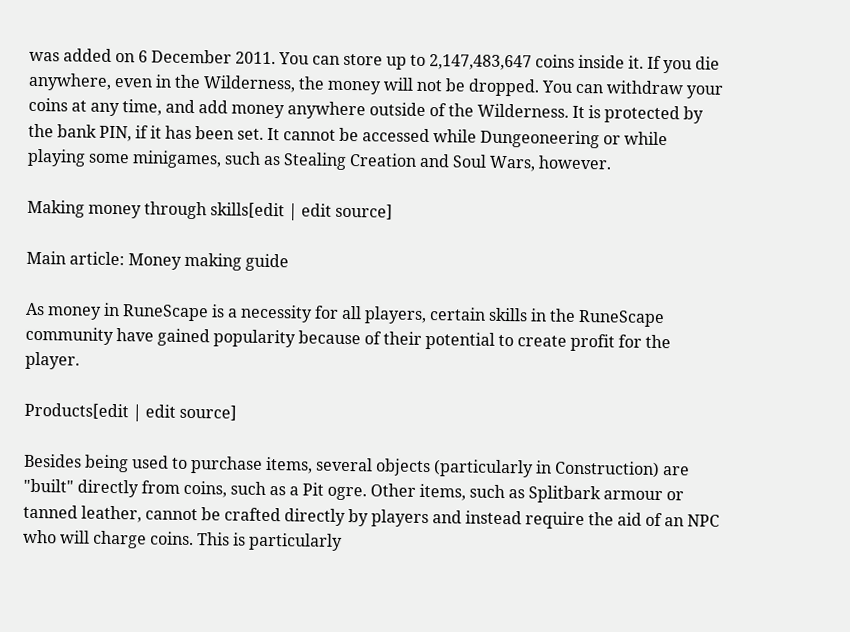was added on 6 December 2011. You can store up to 2,147,483,647 coins inside it. If you die anywhere, even in the Wilderness, the money will not be dropped. You can withdraw your coins at any time, and add money anywhere outside of the Wilderness. It is protected by the bank PIN, if it has been set. It cannot be accessed while Dungeoneering or while playing some minigames, such as Stealing Creation and Soul Wars, however.

Making money through skills[edit | edit source]

Main article: Money making guide

As money in RuneScape is a necessity for all players, certain skills in the RuneScape community have gained popularity because of their potential to create profit for the player.

Products[edit | edit source]

Besides being used to purchase items, several objects (particularly in Construction) are "built" directly from coins, such as a Pit ogre. Other items, such as Splitbark armour or tanned leather, cannot be crafted directly by players and instead require the aid of an NPC who will charge coins. This is particularly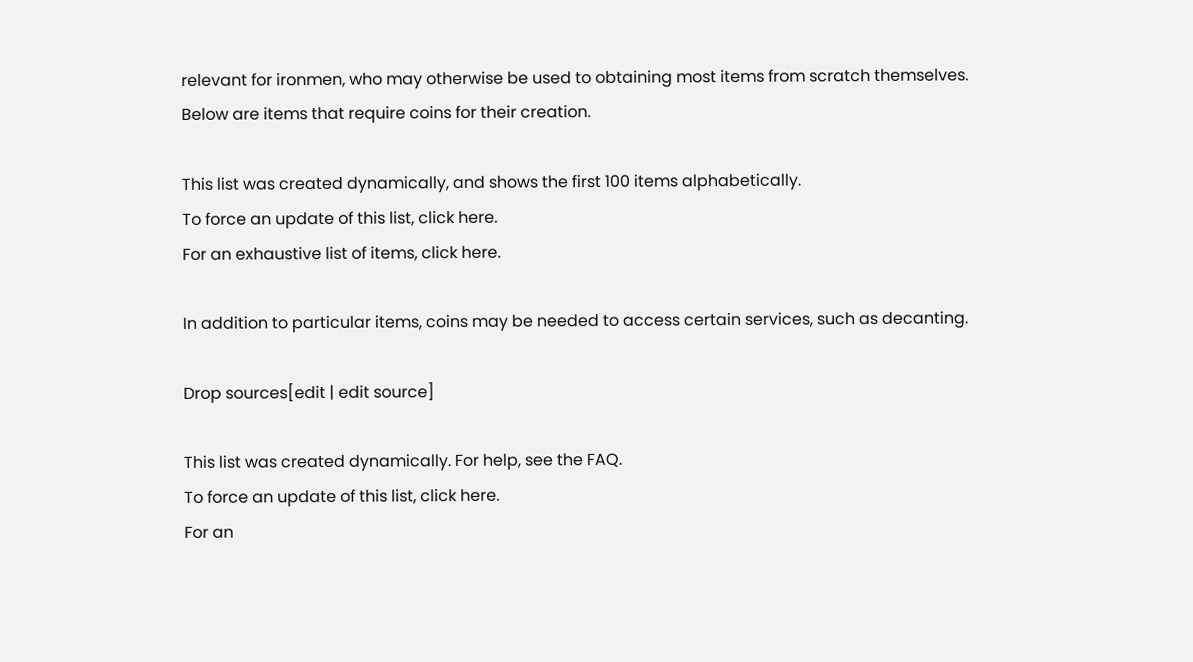relevant for ironmen, who may otherwise be used to obtaining most items from scratch themselves. Below are items that require coins for their creation.

This list was created dynamically, and shows the first 100 items alphabetically.
To force an update of this list, click here.
For an exhaustive list of items, click here.

In addition to particular items, coins may be needed to access certain services, such as decanting.

Drop sources[edit | edit source]

This list was created dynamically. For help, see the FAQ.
To force an update of this list, click here.
For an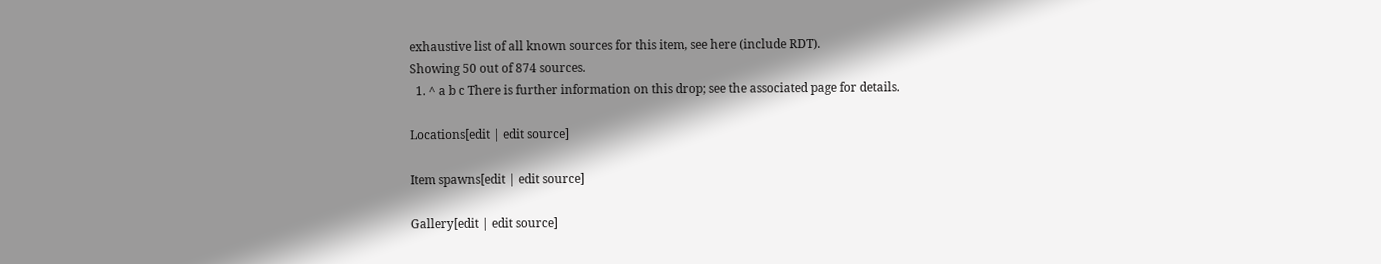exhaustive list of all known sources for this item, see here (include RDT).
Showing 50 out of 874 sources.
  1. ^ a b c There is further information on this drop; see the associated page for details.

Locations[edit | edit source]

Item spawns[edit | edit source]

Gallery[edit | edit source]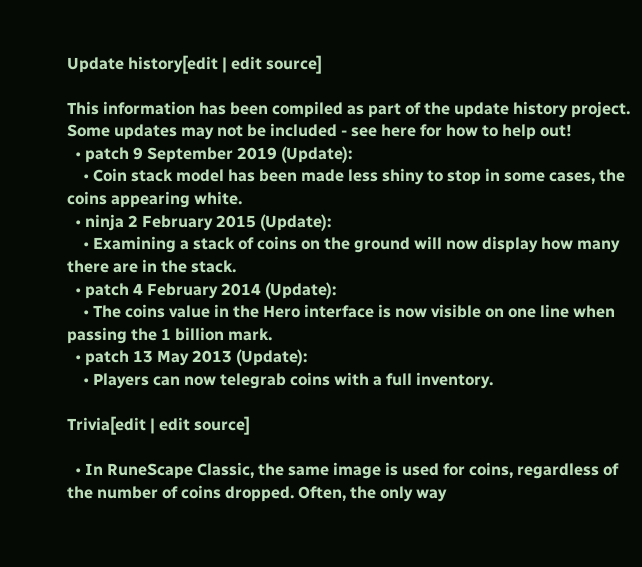Update history[edit | edit source]

This information has been compiled as part of the update history project. Some updates may not be included - see here for how to help out!
  • patch 9 September 2019 (Update):
    • Coin stack model has been made less shiny to stop in some cases, the coins appearing white.
  • ninja 2 February 2015 (Update):
    • Examining a stack of coins on the ground will now display how many there are in the stack.
  • patch 4 February 2014 (Update):
    • The coins value in the Hero interface is now visible on one line when passing the 1 billion mark.
  • patch 13 May 2013 (Update):
    • Players can now telegrab coins with a full inventory.

Trivia[edit | edit source]

  • In RuneScape Classic, the same image is used for coins, regardless of the number of coins dropped. Often, the only way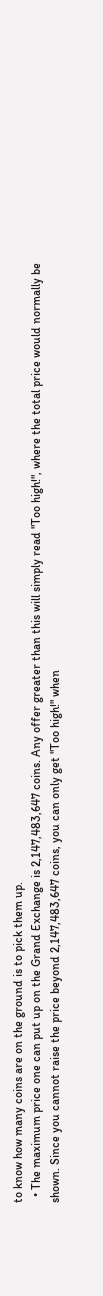to know how many coins are on the ground is to pick them up.
  • The maximum price one can put up on the Grand Exchange is 2,147,483,647 coins. Any offer greater than this will simply read "Too high!", where the total price would normally be shown. Since you cannot raise the price beyond 2,147,483,647 coins, you can only get "Too high!" when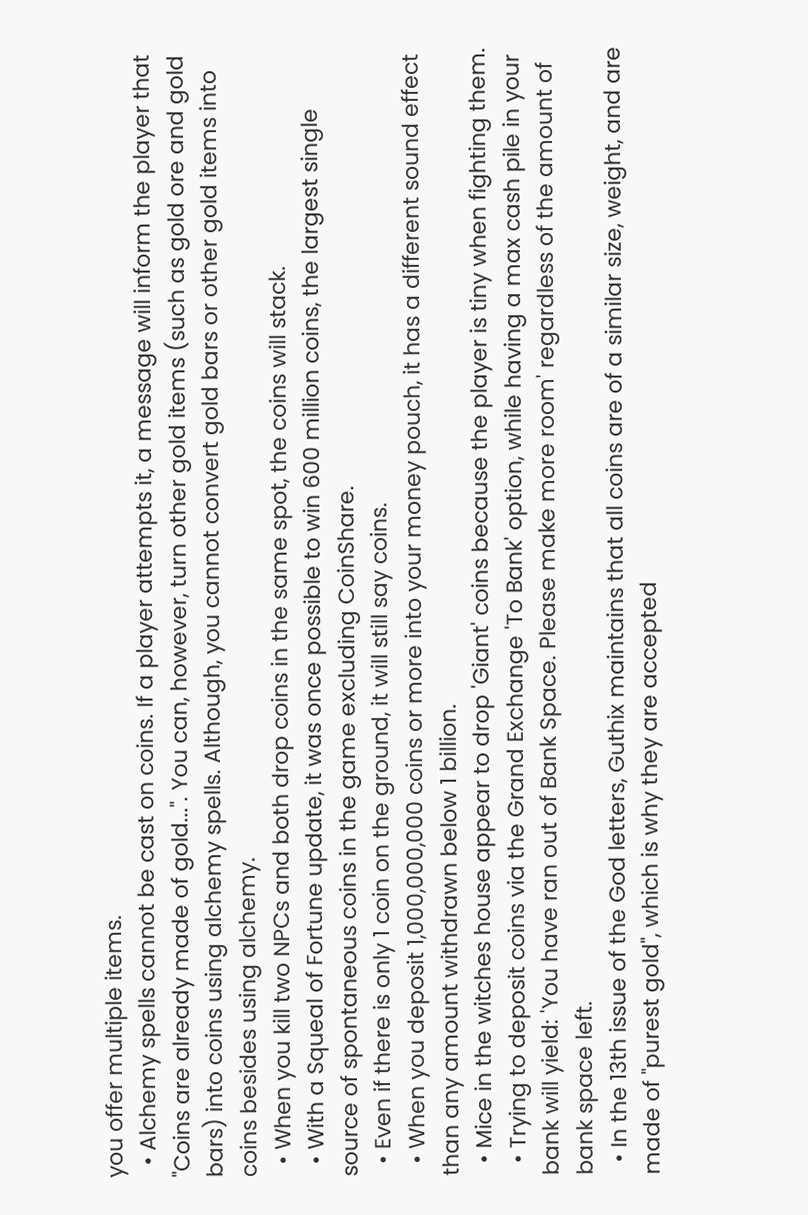you offer multiple items.
  • Alchemy spells cannot be cast on coins. If a player attempts it, a message will inform the player that "Coins are already made of gold...". You can, however, turn other gold items (such as gold ore and gold bars) into coins using alchemy spells. Although, you cannot convert gold bars or other gold items into coins besides using alchemy.
  • When you kill two NPCs and both drop coins in the same spot, the coins will stack.
  • With a Squeal of Fortune update, it was once possible to win 600 million coins, the largest single source of spontaneous coins in the game excluding CoinShare.
  • Even if there is only 1 coin on the ground, it will still say coins.
  • When you deposit 1,000,000,000 coins or more into your money pouch, it has a different sound effect than any amount withdrawn below 1 billion.
  • Mice in the witches house appear to drop 'Giant' coins because the player is tiny when fighting them.
  • Trying to deposit coins via the Grand Exchange 'To Bank' option, while having a max cash pile in your bank will yield: 'You have ran out of Bank Space. Please make more room' regardless of the amount of bank space left.
  • In the 13th issue of the God letters, Guthix maintains that all coins are of a similar size, weight, and are made of "purest gold", which is why they are accepted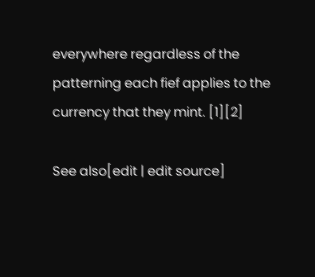everywhere regardless of the patterning each fief applies to the currency that they mint. [1][2]

See also[edit | edit source]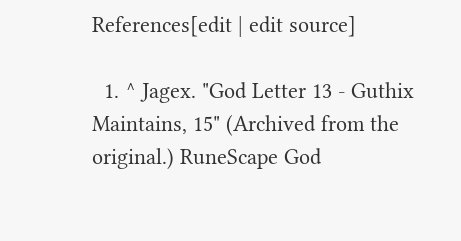References[edit | edit source]

  1. ^ Jagex. "God Letter 13 - Guthix Maintains, 15" (Archived from the original.) RuneScape God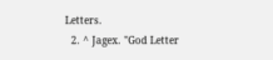Letters.
  2. ^ Jagex. "God Letter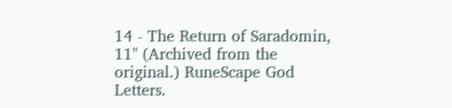14 - The Return of Saradomin, 11" (Archived from the original.) RuneScape God Letters.